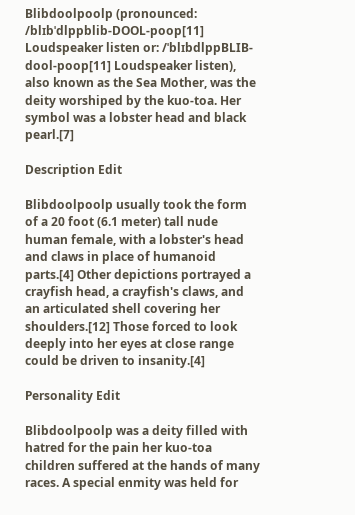Blibdoolpoolp (pronounced: /blɪbˈdlppblib-DOOL-poop[11] Loudspeaker listen or: /ˈblɪbdlppBLIB-dool-poop[11] Loudspeaker listen), also known as the Sea Mother, was the deity worshiped by the kuo-toa. Her symbol was a lobster head and black pearl.[7]

Description Edit

Blibdoolpoolp usually took the form of a 20 foot (6.1 meter) tall nude human female, with a lobster's head and claws in place of humanoid parts.[4] Other depictions portrayed a crayfish head, a crayfish's claws, and an articulated shell covering her shoulders.[12] Those forced to look deeply into her eyes at close range could be driven to insanity.[4]

Personality Edit

Blibdoolpoolp was a deity filled with hatred for the pain her kuo-toa children suffered at the hands of many races. A special enmity was held for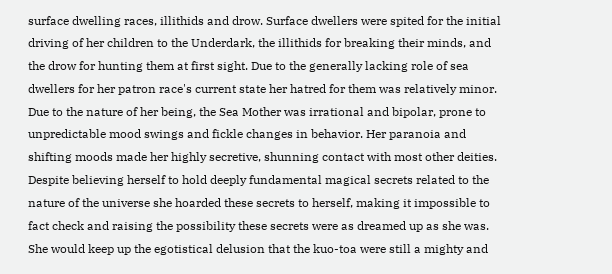surface dwelling races, illithids and drow. Surface dwellers were spited for the initial driving of her children to the Underdark, the illithids for breaking their minds, and the drow for hunting them at first sight. Due to the generally lacking role of sea dwellers for her patron race's current state her hatred for them was relatively minor. Due to the nature of her being, the Sea Mother was irrational and bipolar, prone to unpredictable mood swings and fickle changes in behavior. Her paranoia and shifting moods made her highly secretive, shunning contact with most other deities. Despite believing herself to hold deeply fundamental magical secrets related to the nature of the universe she hoarded these secrets to herself, making it impossible to fact check and raising the possibility these secrets were as dreamed up as she was. She would keep up the egotistical delusion that the kuo-toa were still a mighty and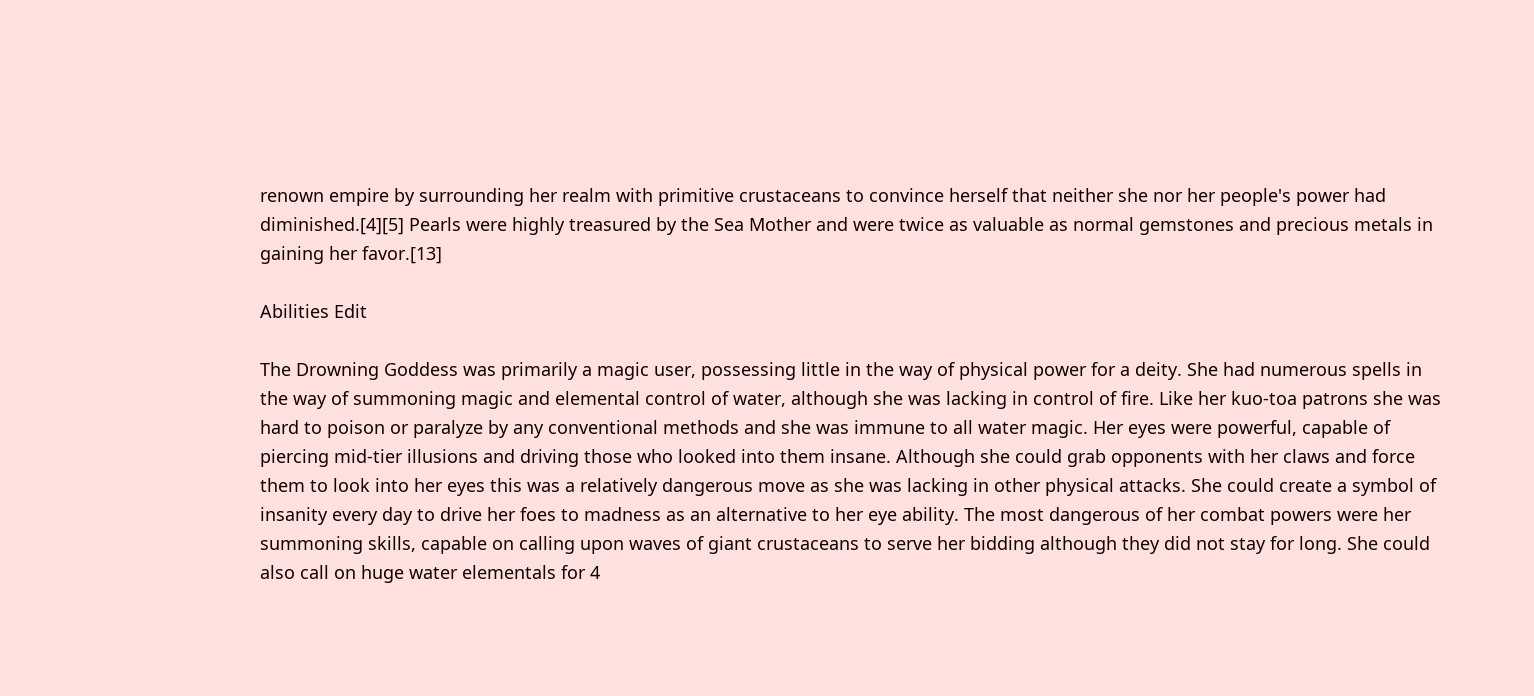renown empire by surrounding her realm with primitive crustaceans to convince herself that neither she nor her people's power had diminished.[4][5] Pearls were highly treasured by the Sea Mother and were twice as valuable as normal gemstones and precious metals in gaining her favor.[13]

Abilities Edit

The Drowning Goddess was primarily a magic user, possessing little in the way of physical power for a deity. She had numerous spells in the way of summoning magic and elemental control of water, although she was lacking in control of fire. Like her kuo-toa patrons she was hard to poison or paralyze by any conventional methods and she was immune to all water magic. Her eyes were powerful, capable of piercing mid-tier illusions and driving those who looked into them insane. Although she could grab opponents with her claws and force them to look into her eyes this was a relatively dangerous move as she was lacking in other physical attacks. She could create a symbol of insanity every day to drive her foes to madness as an alternative to her eye ability. The most dangerous of her combat powers were her summoning skills, capable on calling upon waves of giant crustaceans to serve her bidding although they did not stay for long. She could also call on huge water elementals for 4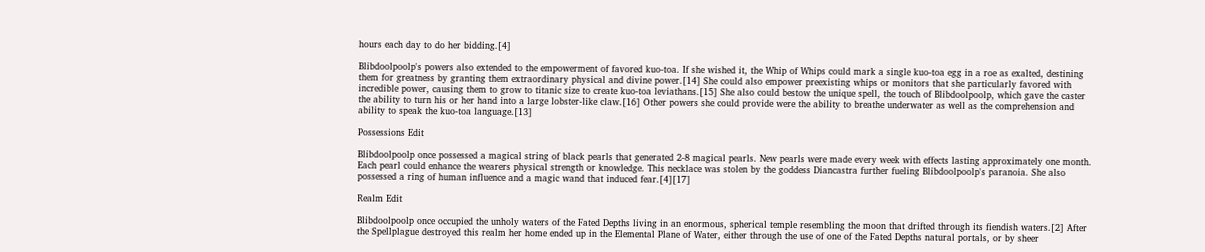hours each day to do her bidding.[4]

Blibdoolpoolp's powers also extended to the empowerment of favored kuo-toa. If she wished it, the Whip of Whips could mark a single kuo-toa egg in a roe as exalted, destining them for greatness by granting them extraordinary physical and divine power.[14] She could also empower preexisting whips or monitors that she particularly favored with incredible power, causing them to grow to titanic size to create kuo-toa leviathans.[15] She also could bestow the unique spell, the touch of Blibdoolpoolp, which gave the caster the ability to turn his or her hand into a large lobster-like claw.[16] Other powers she could provide were the ability to breathe underwater as well as the comprehension and ability to speak the kuo-toa language.[13]

Possessions Edit

Blibdoolpoolp once possessed a magical string of black pearls that generated 2-8 magical pearls. New pearls were made every week with effects lasting approximately one month. Each pearl could enhance the wearers physical strength or knowledge. This necklace was stolen by the goddess Diancastra further fueling Blibdoolpoolp's paranoia. She also possessed a ring of human influence and a magic wand that induced fear.[4][17]

Realm Edit

Blibdoolpoolp once occupied the unholy waters of the Fated Depths living in an enormous, spherical temple resembling the moon that drifted through its fiendish waters.[2] After the Spellplague destroyed this realm her home ended up in the Elemental Plane of Water, either through the use of one of the Fated Depths natural portals, or by sheer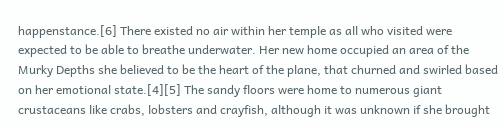happenstance.[6] There existed no air within her temple as all who visited were expected to be able to breathe underwater. Her new home occupied an area of the Murky Depths she believed to be the heart of the plane, that churned and swirled based on her emotional state.[4][5] The sandy floors were home to numerous giant crustaceans like crabs, lobsters and crayfish, although it was unknown if she brought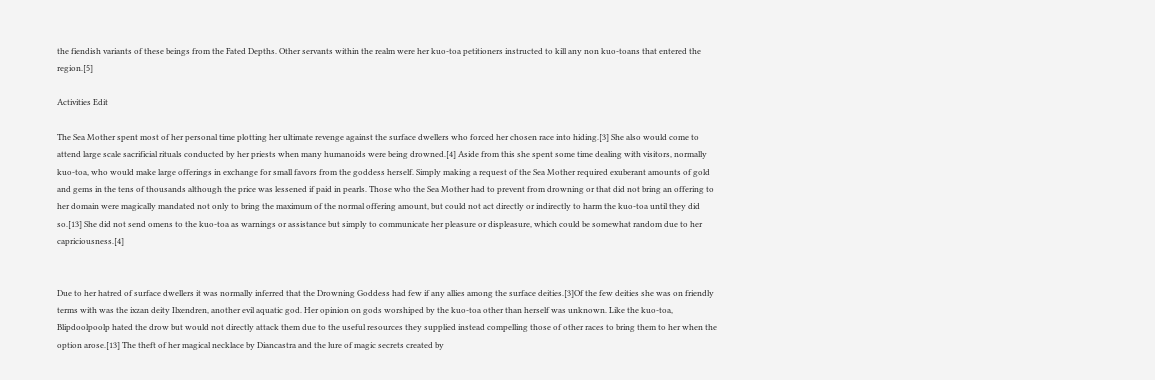the fiendish variants of these beings from the Fated Depths. Other servants within the realm were her kuo-toa petitioners instructed to kill any non kuo-toans that entered the region.[5]

Activities Edit

The Sea Mother spent most of her personal time plotting her ultimate revenge against the surface dwellers who forced her chosen race into hiding.[3] She also would come to attend large scale sacrificial rituals conducted by her priests when many humanoids were being drowned.[4] Aside from this she spent some time dealing with visitors, normally kuo-toa, who would make large offerings in exchange for small favors from the goddess herself. Simply making a request of the Sea Mother required exuberant amounts of gold and gems in the tens of thousands although the price was lessened if paid in pearls. Those who the Sea Mother had to prevent from drowning or that did not bring an offering to her domain were magically mandated not only to bring the maximum of the normal offering amount, but could not act directly or indirectly to harm the kuo-toa until they did so.[13] She did not send omens to the kuo-toa as warnings or assistance but simply to communicate her pleasure or displeasure, which could be somewhat random due to her capriciousness.[4]


Due to her hatred of surface dwellers it was normally inferred that the Drowning Goddess had few if any allies among the surface deities.[3]Of the few deities she was on friendly terms with was the ixzan deity Ilxendren, another evil aquatic god. Her opinion on gods worshiped by the kuo-toa other than herself was unknown. Like the kuo-toa, Blipdoolpoolp hated the drow but would not directly attack them due to the useful resources they supplied instead compelling those of other races to bring them to her when the option arose.[13] The theft of her magical necklace by Diancastra and the lure of magic secrets created by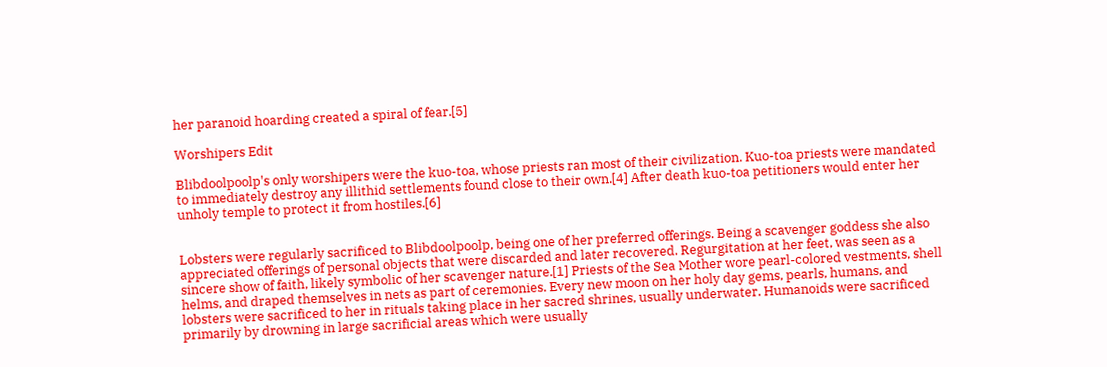her paranoid hoarding created a spiral of fear.[5]

Worshipers Edit

Blibdoolpoolp's only worshipers were the kuo-toa, whose priests ran most of their civilization. Kuo-toa priests were mandated to immediately destroy any illithid settlements found close to their own.[4] After death kuo-toa petitioners would enter her unholy temple to protect it from hostiles.[6]


Lobsters were regularly sacrificed to Blibdoolpoolp, being one of her preferred offerings. Being a scavenger goddess she also appreciated offerings of personal objects that were discarded and later recovered. Regurgitation at her feet, was seen as a sincere show of faith, likely symbolic of her scavenger nature.[1] Priests of the Sea Mother wore pearl-colored vestments, shell helms, and draped themselves in nets as part of ceremonies. Every new moon on her holy day gems, pearls, humans, and lobsters were sacrificed to her in rituals taking place in her sacred shrines, usually underwater. Humanoids were sacrificed primarily by drowning in large sacrificial areas which were usually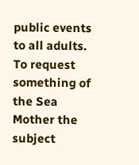public events to all adults. To request something of the Sea Mother the subject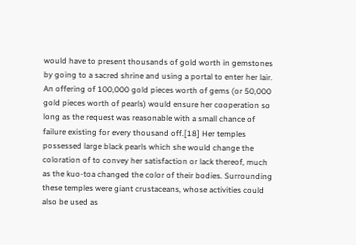would have to present thousands of gold worth in gemstones by going to a sacred shrine and using a portal to enter her lair. An offering of 100,000 gold pieces worth of gems (or 50,000 gold pieces worth of pearls) would ensure her cooperation so long as the request was reasonable with a small chance of failure existing for every thousand off.[18] Her temples possessed large black pearls which she would change the coloration of to convey her satisfaction or lack thereof, much as the kuo-toa changed the color of their bodies. Surrounding these temples were giant crustaceans, whose activities could also be used as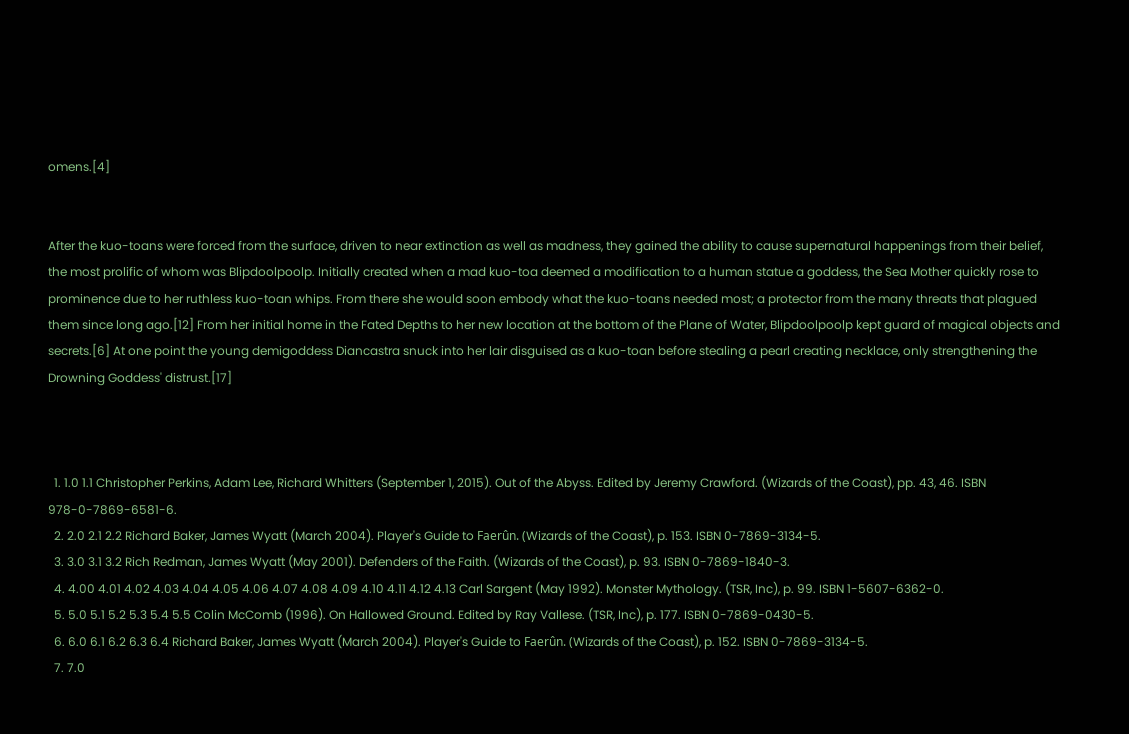omens.[4]


After the kuo-toans were forced from the surface, driven to near extinction as well as madness, they gained the ability to cause supernatural happenings from their belief, the most prolific of whom was Blipdoolpoolp. Initially created when a mad kuo-toa deemed a modification to a human statue a goddess, the Sea Mother quickly rose to prominence due to her ruthless kuo-toan whips. From there she would soon embody what the kuo-toans needed most; a protector from the many threats that plagued them since long ago.[12] From her initial home in the Fated Depths to her new location at the bottom of the Plane of Water, Blipdoolpoolp kept guard of magical objects and secrets.[6] At one point the young demigoddess Diancastra snuck into her lair disguised as a kuo-toan before stealing a pearl creating necklace, only strengthening the Drowning Goddess' distrust.[17]



  1. 1.0 1.1 Christopher Perkins, Adam Lee, Richard Whitters (September 1, 2015). Out of the Abyss. Edited by Jeremy Crawford. (Wizards of the Coast), pp. 43, 46. ISBN 978-0-7869-6581-6.
  2. 2.0 2.1 2.2 Richard Baker, James Wyatt (March 2004). Player's Guide to Faerûn. (Wizards of the Coast), p. 153. ISBN 0-7869-3134-5.
  3. 3.0 3.1 3.2 Rich Redman, James Wyatt (May 2001). Defenders of the Faith. (Wizards of the Coast), p. 93. ISBN 0-7869-1840-3.
  4. 4.00 4.01 4.02 4.03 4.04 4.05 4.06 4.07 4.08 4.09 4.10 4.11 4.12 4.13 Carl Sargent (May 1992). Monster Mythology. (TSR, Inc), p. 99. ISBN 1-5607-6362-0.
  5. 5.0 5.1 5.2 5.3 5.4 5.5 Colin McComb (1996). On Hallowed Ground. Edited by Ray Vallese. (TSR, Inc), p. 177. ISBN 0-7869-0430-5.
  6. 6.0 6.1 6.2 6.3 6.4 Richard Baker, James Wyatt (March 2004). Player's Guide to Faerûn. (Wizards of the Coast), p. 152. ISBN 0-7869-3134-5.
  7. 7.0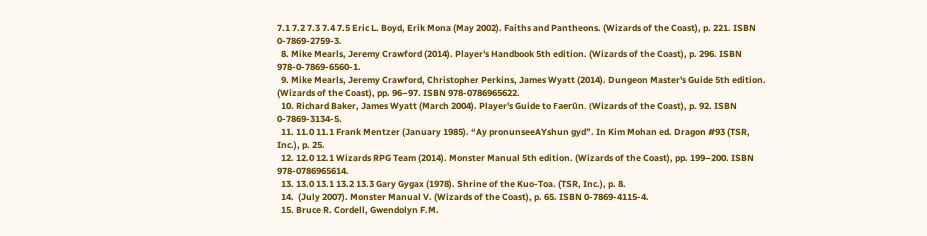7.1 7.2 7.3 7.4 7.5 Eric L. Boyd, Erik Mona (May 2002). Faiths and Pantheons. (Wizards of the Coast), p. 221. ISBN 0-7869-2759-3.
  8. Mike Mearls, Jeremy Crawford (2014). Player's Handbook 5th edition. (Wizards of the Coast), p. 296. ISBN 978-0-7869-6560-1.
  9. Mike Mearls, Jeremy Crawford, Christopher Perkins, James Wyatt (2014). Dungeon Master's Guide 5th edition. (Wizards of the Coast), pp. 96–97. ISBN 978-0786965622.
  10. Richard Baker, James Wyatt (March 2004). Player's Guide to Faerûn. (Wizards of the Coast), p. 92. ISBN 0-7869-3134-5.
  11. 11.0 11.1 Frank Mentzer (January 1985). “Ay pronunseeAYshun gyd”. In Kim Mohan ed. Dragon #93 (TSR, Inc.), p. 25.
  12. 12.0 12.1 Wizards RPG Team (2014). Monster Manual 5th edition. (Wizards of the Coast), pp. 199–200. ISBN 978-0786965614.
  13. 13.0 13.1 13.2 13.3 Gary Gygax (1978). Shrine of the Kuo-Toa. (TSR, Inc.), p. 8.
  14.  (July 2007). Monster Manual V. (Wizards of the Coast), p. 65. ISBN 0-7869-4115-4.
  15. Bruce R. Cordell, Gwendolyn F.M.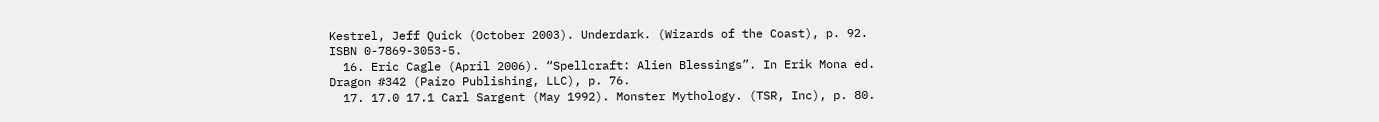Kestrel, Jeff Quick (October 2003). Underdark. (Wizards of the Coast), p. 92. ISBN 0-7869-3053-5.
  16. Eric Cagle (April 2006). “Spellcraft: Alien Blessings”. In Erik Mona ed. Dragon #342 (Paizo Publishing, LLC), p. 76.
  17. 17.0 17.1 Carl Sargent (May 1992). Monster Mythology. (TSR, Inc), p. 80.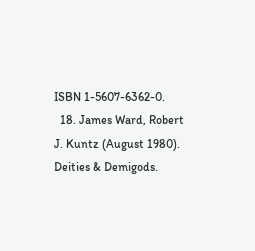ISBN 1-5607-6362-0.
  18. James Ward, Robert J. Kuntz (August 1980). Deities & Demigods.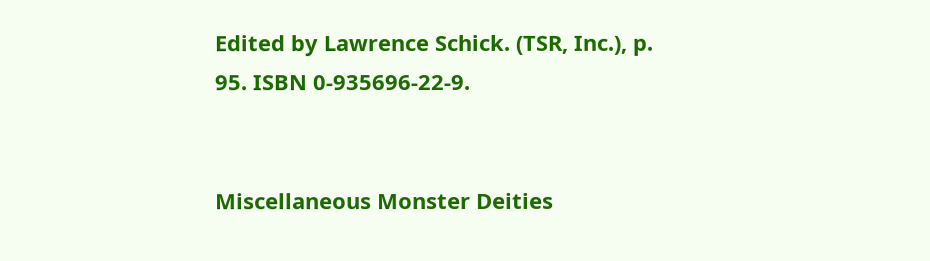Edited by Lawrence Schick. (TSR, Inc.), p. 95. ISBN 0-935696-22-9.


Miscellaneous Monster Deities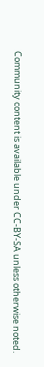Community content is available under CC-BY-SA unless otherwise noted.